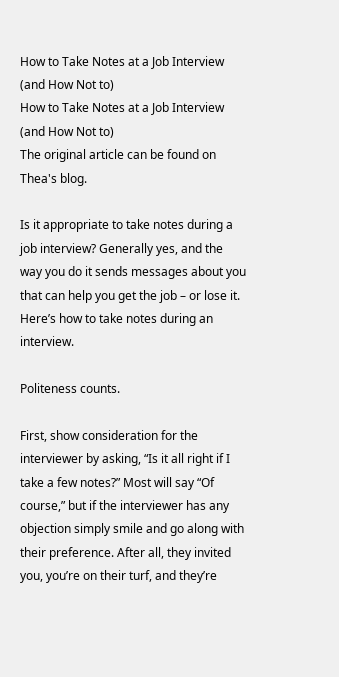How to Take Notes at a Job Interview (and How Not to)
How to Take Notes at a Job Interview (and How Not to)
The original article can be found on Thea's blog.

Is it appropriate to take notes during a job interview? Generally yes, and the way you do it sends messages about you that can help you get the job – or lose it. Here’s how to take notes during an interview.

Politeness counts.

First, show consideration for the interviewer by asking, “Is it all right if I take a few notes?” Most will say “Of course,” but if the interviewer has any objection simply smile and go along with their preference. After all, they invited you, you’re on their turf, and they’re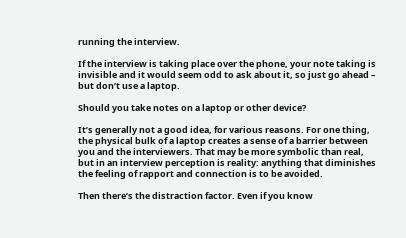running the interview.

If the interview is taking place over the phone, your note taking is invisible and it would seem odd to ask about it, so just go ahead – but don’t use a laptop.

Should you take notes on a laptop or other device?

It’s generally not a good idea, for various reasons. For one thing, the physical bulk of a laptop creates a sense of a barrier between you and the interviewers. That may be more symbolic than real, but in an interview perception is reality: anything that diminishes the feeling of rapport and connection is to be avoided.

Then there’s the distraction factor. Even if you know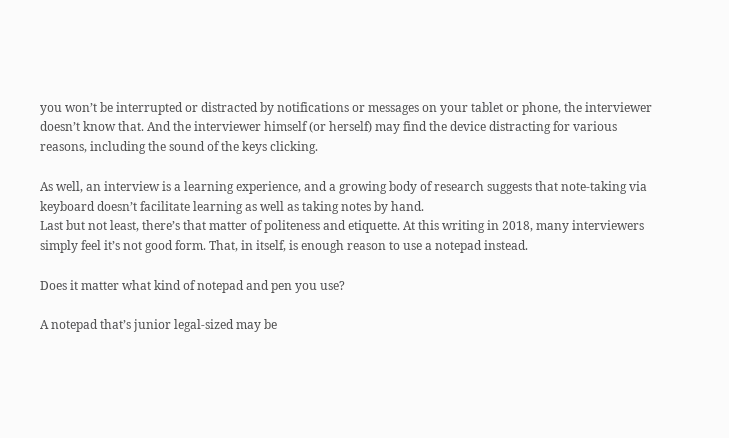you won’t be interrupted or distracted by notifications or messages on your tablet or phone, the interviewer doesn’t know that. And the interviewer himself (or herself) may find the device distracting for various reasons, including the sound of the keys clicking.

As well, an interview is a learning experience, and a growing body of research suggests that note-taking via keyboard doesn’t facilitate learning as well as taking notes by hand.
Last but not least, there’s that matter of politeness and etiquette. At this writing in 2018, many interviewers simply feel it’s not good form. That, in itself, is enough reason to use a notepad instead.

Does it matter what kind of notepad and pen you use?

A notepad that’s junior legal-sized may be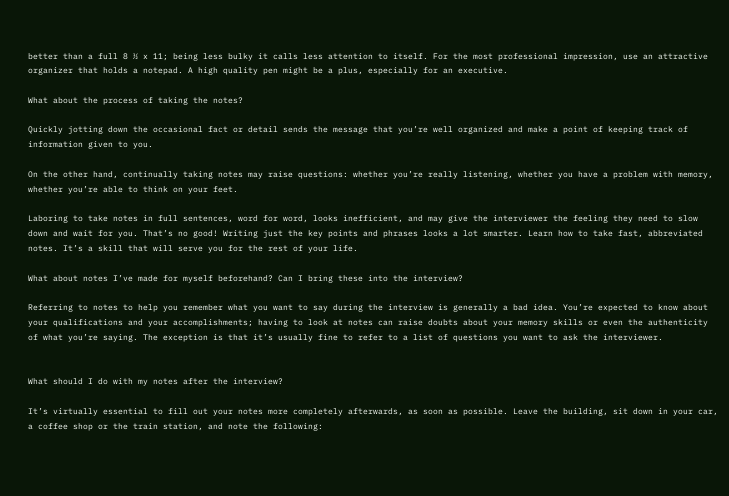better than a full 8 ½ x 11; being less bulky it calls less attention to itself. For the most professional impression, use an attractive organizer that holds a notepad. A high quality pen might be a plus, especially for an executive.

What about the process of taking the notes?

Quickly jotting down the occasional fact or detail sends the message that you’re well organized and make a point of keeping track of information given to you.

On the other hand, continually taking notes may raise questions: whether you’re really listening, whether you have a problem with memory, whether you’re able to think on your feet.

Laboring to take notes in full sentences, word for word, looks inefficient, and may give the interviewer the feeling they need to slow down and wait for you. That’s no good! Writing just the key points and phrases looks a lot smarter. Learn how to take fast, abbreviated notes. It’s a skill that will serve you for the rest of your life.

What about notes I’ve made for myself beforehand? Can I bring these into the interview?

Referring to notes to help you remember what you want to say during the interview is generally a bad idea. You’re expected to know about your qualifications and your accomplishments; having to look at notes can raise doubts about your memory skills or even the authenticity of what you’re saying. The exception is that it’s usually fine to refer to a list of questions you want to ask the interviewer.


What should I do with my notes after the interview?

It’s virtually essential to fill out your notes more completely afterwards, as soon as possible. Leave the building, sit down in your car, a coffee shop or the train station, and note the following: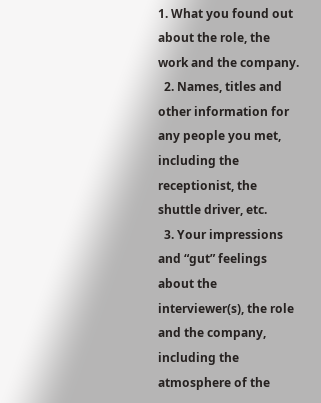1. What you found out about the role, the work and the company.
  2. Names, titles and other information for any people you met, including the receptionist, the shuttle driver, etc.
  3. Your impressions and “gut” feelings about the interviewer(s), the role and the company, including the atmosphere of the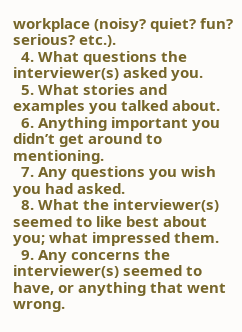workplace (noisy? quiet? fun? serious? etc.).
  4. What questions the interviewer(s) asked you.
  5. What stories and examples you talked about.
  6. Anything important you didn’t get around to mentioning.
  7. Any questions you wish you had asked.
  8. What the interviewer(s) seemed to like best about you; what impressed them.
  9. Any concerns the interviewer(s) seemed to have, or anything that went wrong.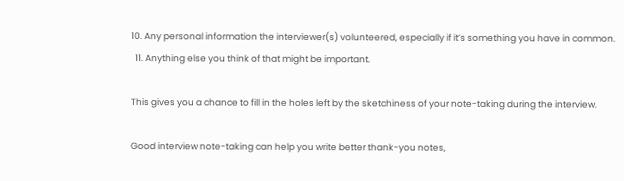10. Any personal information the interviewer(s) volunteered, especially if it’s something you have in common.
  11. Anything else you think of that might be important.

This gives you a chance to fill in the holes left by the sketchiness of your note-taking during the interview.

Good interview note-taking can help you write better thank-you notes,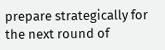prepare strategically for the next round of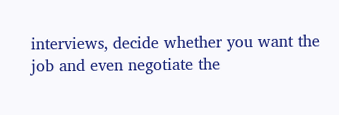interviews, decide whether you want the job and even negotiate the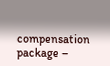compensation package –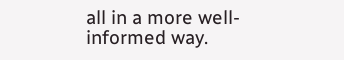all in a more well-informed way.